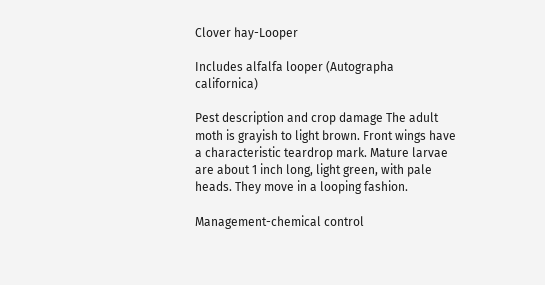Clover hay-Looper

Includes alfalfa looper (Autographa californica)

Pest description and crop damage The adult moth is grayish to light brown. Front wings have a characteristic teardrop mark. Mature larvae are about 1 inch long, light green, with pale heads. They move in a looping fashion.

Management-chemical control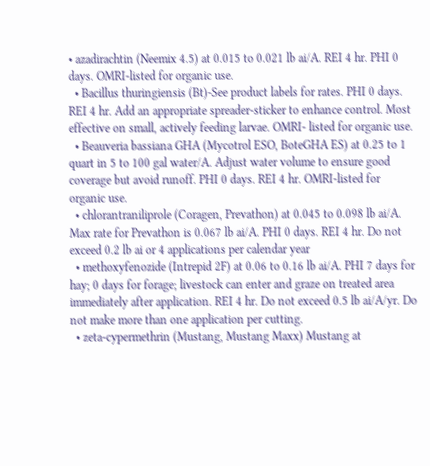• azadirachtin (Neemix 4.5) at 0.015 to 0.021 lb ai/A. REI 4 hr. PHI 0 days. OMRI-listed for organic use.
  • Bacillus thuringiensis (Bt)-See product labels for rates. PHI 0 days. REI 4 hr. Add an appropriate spreader-sticker to enhance control. Most effective on small, actively feeding larvae. OMRI- listed for organic use.
  • Beauveria bassiana GHA (Mycotrol ESO, BoteGHA ES) at 0.25 to 1 quart in 5 to 100 gal water/A. Adjust water volume to ensure good coverage but avoid runoff. PHI 0 days. REI 4 hr. OMRI-listed for organic use.
  • chlorantraniliprole (Coragen, Prevathon) at 0.045 to 0.098 lb ai/A. Max rate for Prevathon is 0.067 lb ai/A. PHI 0 days. REI 4 hr. Do not exceed 0.2 lb ai or 4 applications per calendar year
  • methoxyfenozide (Intrepid 2F) at 0.06 to 0.16 lb ai/A. PHI 7 days for hay; 0 days for forage; livestock can enter and graze on treated area immediately after application. REI 4 hr. Do not exceed 0.5 lb ai/A/yr. Do not make more than one application per cutting.
  • zeta-cypermethrin (Mustang, Mustang Maxx) Mustang at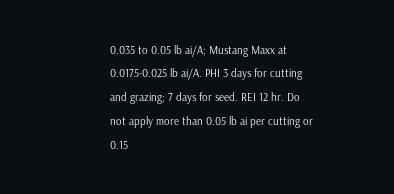0.035 to 0.05 lb ai/A; Mustang Maxx at 0.0175-0.025 lb ai/A. PHI 3 days for cutting and grazing; 7 days for seed. REI 12 hr. Do not apply more than 0.05 lb ai per cutting or 0.15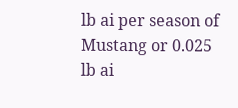lb ai per season of Mustang or 0.025 lb ai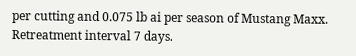per cutting and 0.075 lb ai per season of Mustang Maxx. Retreatment interval 7 days.